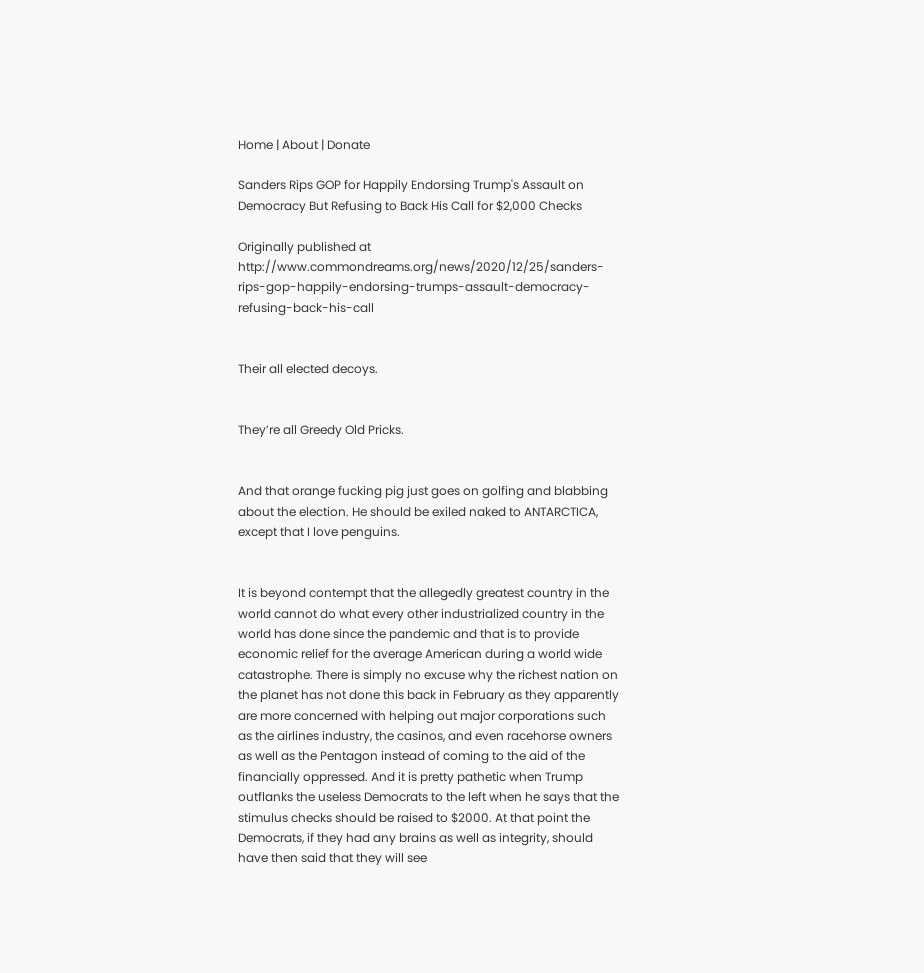Home | About | Donate

Sanders Rips GOP for Happily Endorsing Trump's Assault on Democracy But Refusing to Back His Call for $2,000 Checks

Originally published at http://www.commondreams.org/news/2020/12/25/sanders-rips-gop-happily-endorsing-trumps-assault-democracy-refusing-back-his-call


Their all elected decoys.


They’re all Greedy Old Pricks.


And that orange fucking pig just goes on golfing and blabbing about the election. He should be exiled naked to ANTARCTICA, except that I love penguins.


It is beyond contempt that the allegedly greatest country in the world cannot do what every other industrialized country in the world has done since the pandemic and that is to provide economic relief for the average American during a world wide catastrophe. There is simply no excuse why the richest nation on the planet has not done this back in February as they apparently are more concerned with helping out major corporations such as the airlines industry, the casinos, and even racehorse owners as well as the Pentagon instead of coming to the aid of the financially oppressed. And it is pretty pathetic when Trump outflanks the useless Democrats to the left when he says that the stimulus checks should be raised to $2000. At that point the Democrats, if they had any brains as well as integrity, should have then said that they will see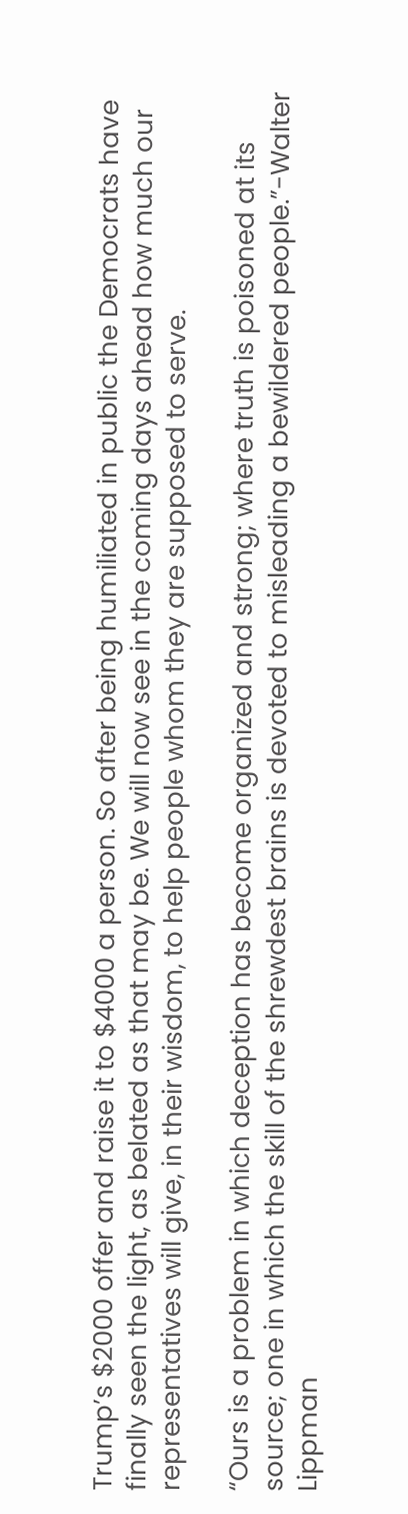Trump’s $2000 offer and raise it to $4000 a person. So after being humiliated in public the Democrats have finally seen the light, as belated as that may be. We will now see in the coming days ahead how much our representatives will give, in their wisdom, to help people whom they are supposed to serve.

“Ours is a problem in which deception has become organized and strong; where truth is poisoned at its source; one in which the skill of the shrewdest brains is devoted to misleading a bewildered people.”-Walter Lippman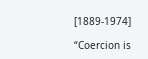[1889-1974]

“Coercion is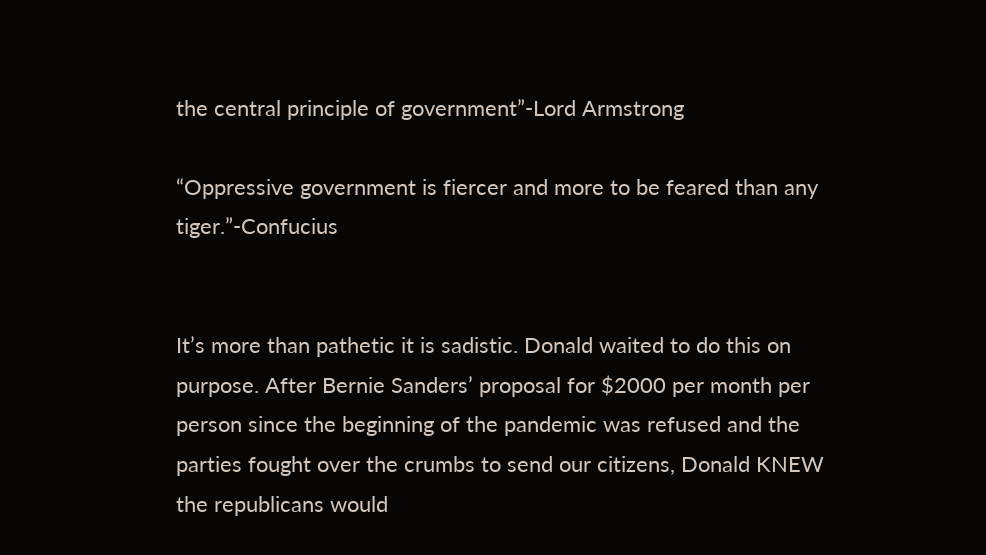the central principle of government”-Lord Armstrong

“Oppressive government is fiercer and more to be feared than any tiger.”-Confucius


It’s more than pathetic it is sadistic. Donald waited to do this on purpose. After Bernie Sanders’ proposal for $2000 per month per person since the beginning of the pandemic was refused and the parties fought over the crumbs to send our citizens, Donald KNEW the republicans would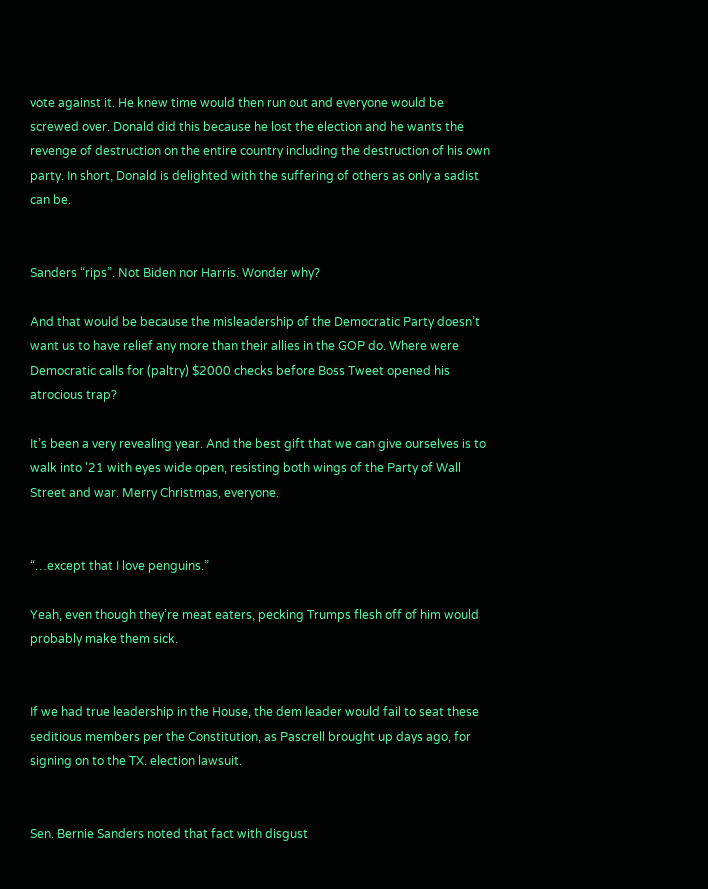vote against it. He knew time would then run out and everyone would be screwed over. Donald did this because he lost the election and he wants the revenge of destruction on the entire country including the destruction of his own party. In short, Donald is delighted with the suffering of others as only a sadist can be.


Sanders “rips”. Not Biden nor Harris. Wonder why?

And that would be because the misleadership of the Democratic Party doesn’t want us to have relief any more than their allies in the GOP do. Where were Democratic calls for (paltry) $2000 checks before Boss Tweet opened his atrocious trap?

It’s been a very revealing year. And the best gift that we can give ourselves is to walk into '21 with eyes wide open, resisting both wings of the Party of Wall Street and war. Merry Christmas, everyone.


“…except that I love penguins.”

Yeah, even though they’re meat eaters, pecking Trumps flesh off of him would probably make them sick.


If we had true leadership in the House, the dem leader would fail to seat these seditious members per the Constitution, as Pascrell brought up days ago, for signing on to the TX. election lawsuit.


Sen. Bernie Sanders noted that fact with disgust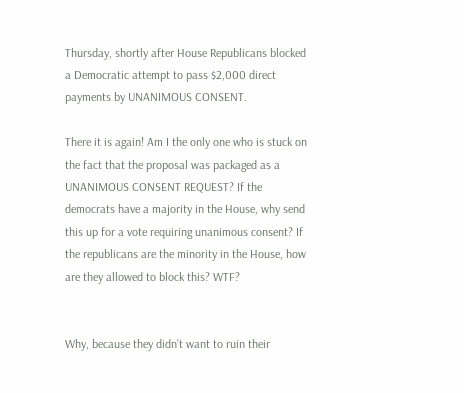Thursday, shortly after House Republicans blocked a Democratic attempt to pass $2,000 direct payments by UNANIMOUS CONSENT.

There it is again! Am I the only one who is stuck on the fact that the proposal was packaged as a UNANIMOUS CONSENT REQUEST? If the democrats have a majority in the House, why send this up for a vote requiring unanimous consent? If the republicans are the minority in the House, how are they allowed to block this? WTF?


Why, because they didn’t want to ruin their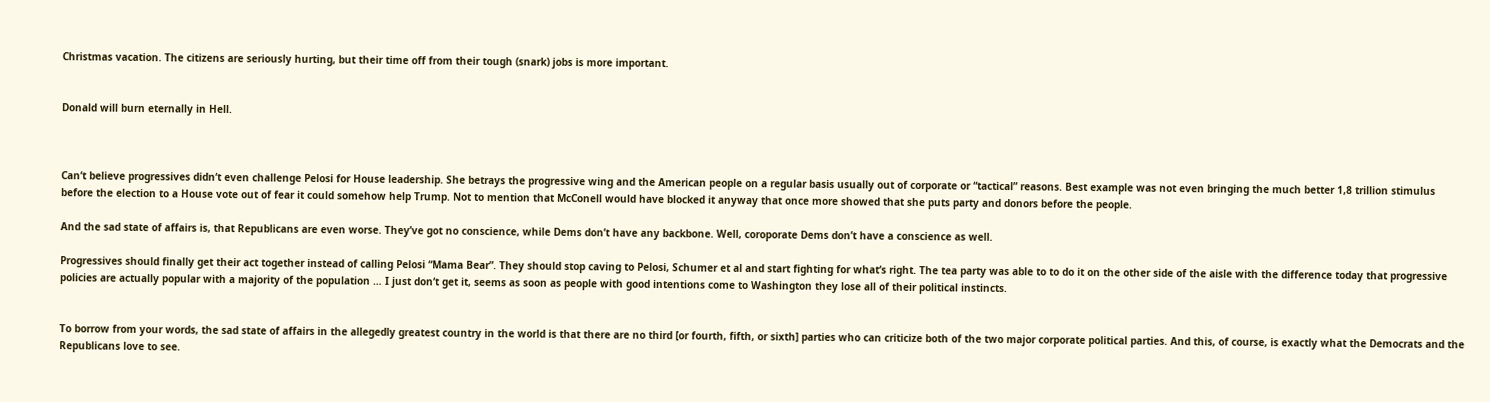Christmas vacation. The citizens are seriously hurting, but their time off from their tough (snark) jobs is more important.


Donald will burn eternally in Hell.



Can‘t believe progressives didn‘t even challenge Pelosi for House leadership. She betrays the progressive wing and the American people on a regular basis usually out of corporate or “tactical” reasons. Best example was not even bringing the much better 1,8 trillion stimulus before the election to a House vote out of fear it could somehow help Trump. Not to mention that McConell would have blocked it anyway that once more showed that she puts party and donors before the people.

And the sad state of affairs is, that Republicans are even worse. They’ve got no conscience, while Dems don’t have any backbone. Well, coroporate Dems don’t have a conscience as well.

Progressives should finally get their act together instead of calling Pelosi “Mama Bear”. They should stop caving to Pelosi, Schumer et al and start fighting for what‘s right. The tea party was able to to do it on the other side of the aisle with the difference today that progressive policies are actually popular with a majority of the population … I just don‘t get it, seems as soon as people with good intentions come to Washington they lose all of their political instincts.


To borrow from your words, the sad state of affairs in the allegedly greatest country in the world is that there are no third [or fourth, fifth, or sixth] parties who can criticize both of the two major corporate political parties. And this, of course, is exactly what the Democrats and the Republicans love to see.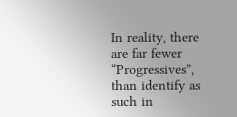In reality, there are far fewer “Progressives”, than identify as such in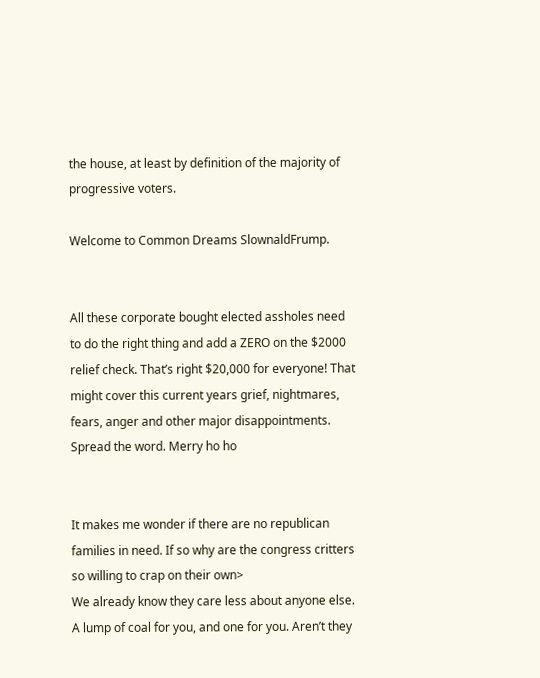the house, at least by definition of the majority of progressive voters.

Welcome to Common Dreams SlownaldFrump.


All these corporate bought elected assholes need to do the right thing and add a ZERO on the $2000 relief check. That’s right $20,000 for everyone! That might cover this current years grief, nightmares, fears, anger and other major disappointments. Spread the word. Merry ho ho


It makes me wonder if there are no republican families in need. If so why are the congress critters so willing to crap on their own>
We already know they care less about anyone else.
A lump of coal for you, and one for you. Aren’t they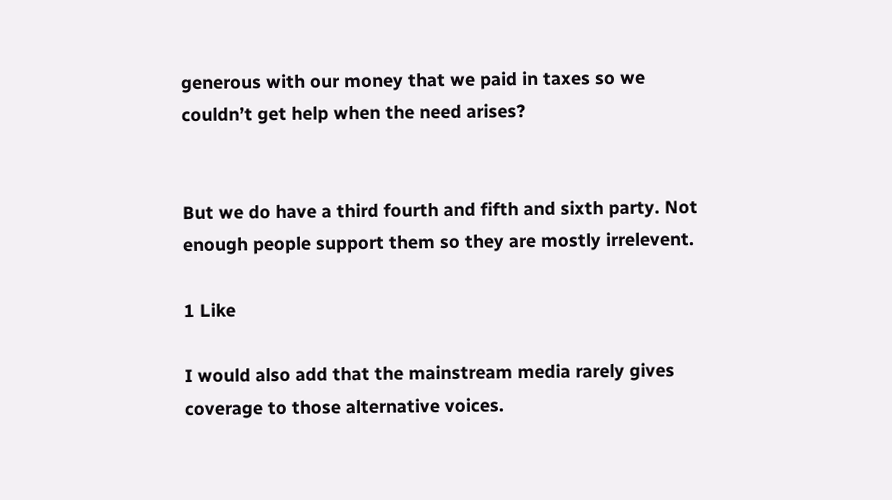generous with our money that we paid in taxes so we couldn’t get help when the need arises?


But we do have a third fourth and fifth and sixth party. Not enough people support them so they are mostly irrelevent.

1 Like

I would also add that the mainstream media rarely gives coverage to those alternative voices.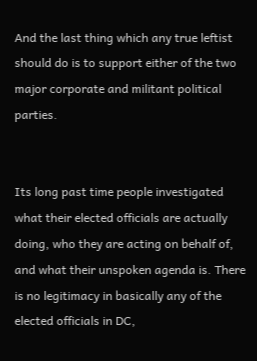And the last thing which any true leftist should do is to support either of the two major corporate and militant political parties.


Its long past time people investigated what their elected officials are actually doing, who they are acting on behalf of, and what their unspoken agenda is. There is no legitimacy in basically any of the elected officials in DC,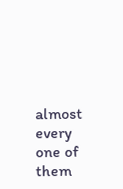almost every one of them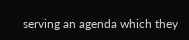serving an agenda which they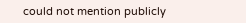could not mention publicly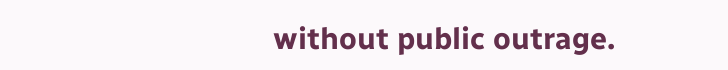without public outrage.